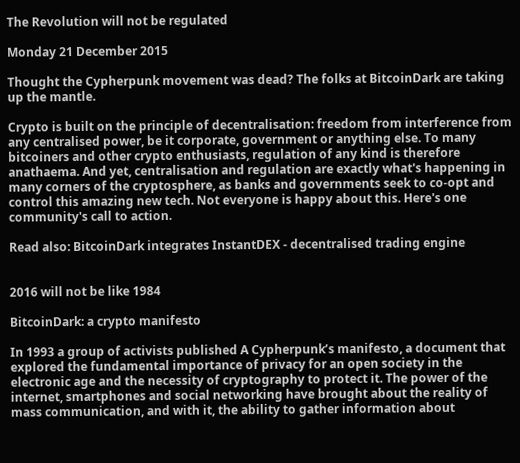The Revolution will not be regulated

Monday 21 December 2015

Thought the Cypherpunk movement was dead? The folks at BitcoinDark are taking up the mantle.

Crypto is built on the principle of decentralisation: freedom from interference from any centralised power, be it corporate, government or anything else. To many bitcoiners and other crypto enthusiasts, regulation of any kind is therefore anathaema. And yet, centralisation and regulation are exactly what's happening in many corners of the cryptosphere, as banks and governments seek to co-opt and control this amazing new tech. Not everyone is happy about this. Here's one community's call to action.

Read also: BitcoinDark integrates InstantDEX - decentralised trading engine


2016 will not be like 1984

BitcoinDark: a crypto manifesto

In 1993 a group of activists published A Cypherpunk’s manifesto, a document that explored the fundamental importance of privacy for an open society in the electronic age and the necessity of cryptography to protect it. The power of the internet, smartphones and social networking have brought about the reality of mass communication, and with it, the ability to gather information about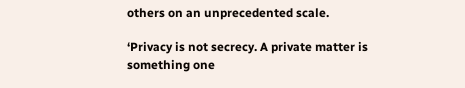others on an unprecedented scale.

‘Privacy is not secrecy. A private matter is something one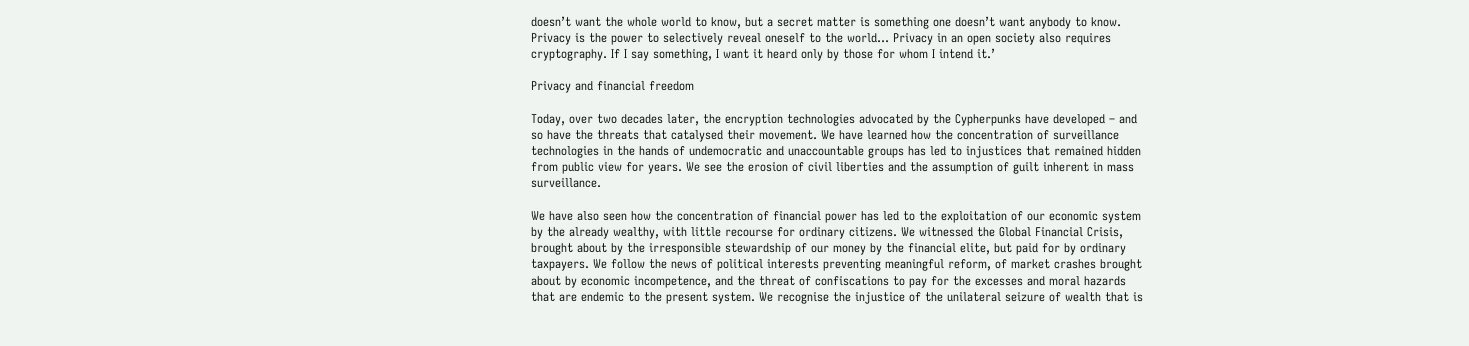doesn’t want the whole world to know, but a secret matter is something one doesn’t want anybody to know. Privacy is the power to selectively reveal oneself to the world... Privacy in an open society also requires cryptography. If I say something, I want it heard only by those for whom I intend it.’

Privacy and financial freedom

Today, over two decades later, the encryption technologies advocated by the Cypherpunks have developed – and so have the threats that catalysed their movement. We have learned how the concentration of surveillance technologies in the hands of undemocratic and unaccountable groups has led to injustices that remained hidden from public view for years. We see the erosion of civil liberties and the assumption of guilt inherent in mass surveillance.

We have also seen how the concentration of financial power has led to the exploitation of our economic system by the already wealthy, with little recourse for ordinary citizens. We witnessed the Global Financial Crisis, brought about by the irresponsible stewardship of our money by the financial elite, but paid for by ordinary taxpayers. We follow the news of political interests preventing meaningful reform, of market crashes brought about by economic incompetence, and the threat of confiscations to pay for the excesses and moral hazards that are endemic to the present system. We recognise the injustice of the unilateral seizure of wealth that is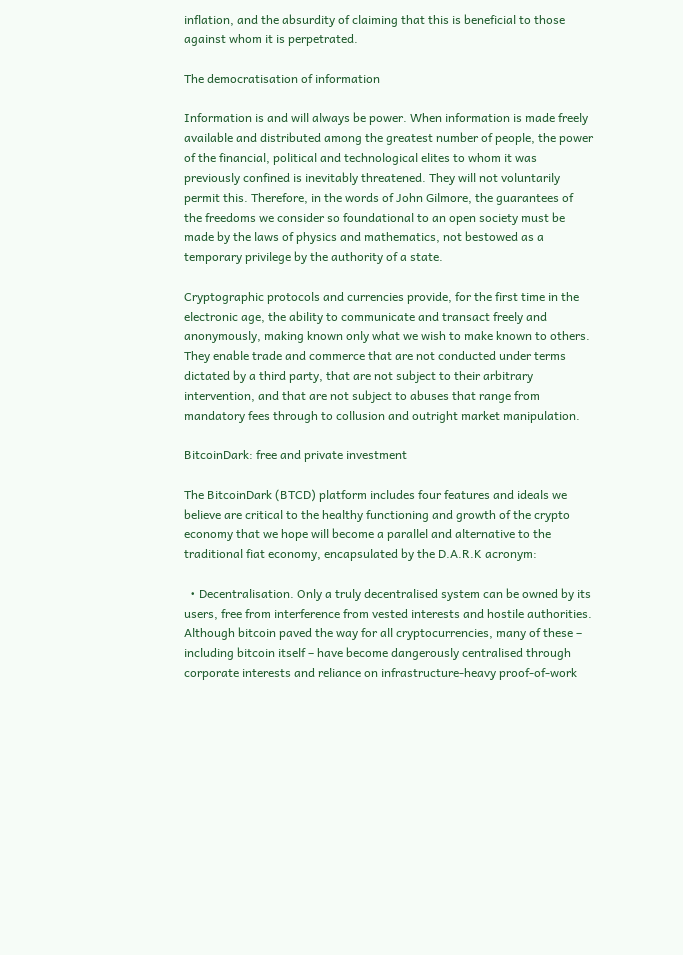inflation, and the absurdity of claiming that this is beneficial to those against whom it is perpetrated.

The democratisation of information

Information is and will always be power. When information is made freely available and distributed among the greatest number of people, the power of the financial, political and technological elites to whom it was previously confined is inevitably threatened. They will not voluntarily permit this. Therefore, in the words of John Gilmore, the guarantees of the freedoms we consider so foundational to an open society must be made by the laws of physics and mathematics, not bestowed as a temporary privilege by the authority of a state.

Cryptographic protocols and currencies provide, for the first time in the electronic age, the ability to communicate and transact freely and anonymously, making known only what we wish to make known to others. They enable trade and commerce that are not conducted under terms dictated by a third party, that are not subject to their arbitrary intervention, and that are not subject to abuses that range from mandatory fees through to collusion and outright market manipulation.

BitcoinDark: free and private investment

The BitcoinDark (BTCD) platform includes four features and ideals we believe are critical to the healthy functioning and growth of the crypto economy that we hope will become a parallel and alternative to the traditional fiat economy, encapsulated by the D.A.R.K acronym:

  • Decentralisation. Only a truly decentralised system can be owned by its users, free from interference from vested interests and hostile authorities. Although bitcoin paved the way for all cryptocurrencies, many of these – including bitcoin itself – have become dangerously centralised through corporate interests and reliance on infrastructure-heavy proof-of-work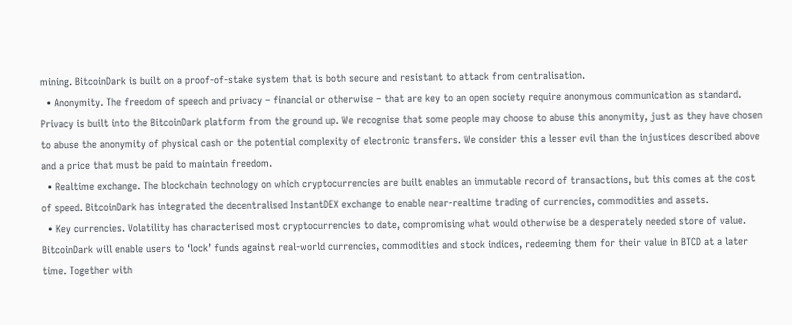mining. BitcoinDark is built on a proof-of-stake system that is both secure and resistant to attack from centralisation.
  • Anonymity. The freedom of speech and privacy – financial or otherwise – that are key to an open society require anonymous communication as standard. Privacy is built into the BitcoinDark platform from the ground up. We recognise that some people may choose to abuse this anonymity, just as they have chosen to abuse the anonymity of physical cash or the potential complexity of electronic transfers. We consider this a lesser evil than the injustices described above and a price that must be paid to maintain freedom.
  • Realtime exchange. The blockchain technology on which cryptocurrencies are built enables an immutable record of transactions, but this comes at the cost of speed. BitcoinDark has integrated the decentralised InstantDEX exchange to enable near-realtime trading of currencies, commodities and assets.
  • Key currencies. Volatility has characterised most cryptocurrencies to date, compromising what would otherwise be a desperately needed store of value. BitcoinDark will enable users to ‘lock’ funds against real-world currencies, commodities and stock indices, redeeming them for their value in BTCD at a later time. Together with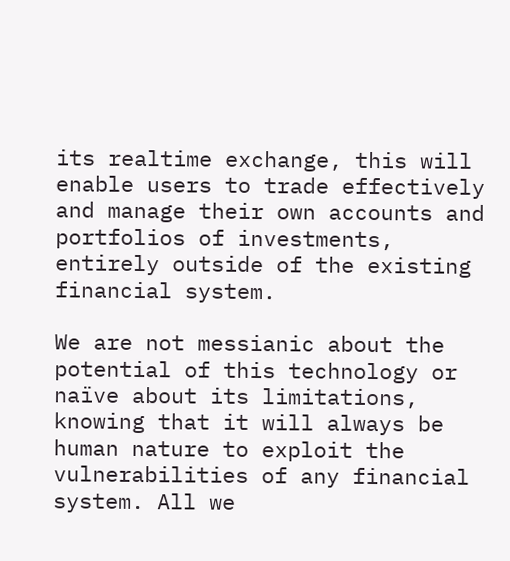its realtime exchange, this will enable users to trade effectively and manage their own accounts and portfolios of investments, entirely outside of the existing financial system.

We are not messianic about the potential of this technology or naïve about its limitations, knowing that it will always be human nature to exploit the vulnerabilities of any financial system. All we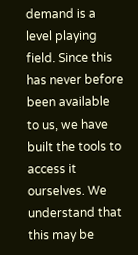demand is a level playing field. Since this has never before been available to us, we have built the tools to access it ourselves. We understand that this may be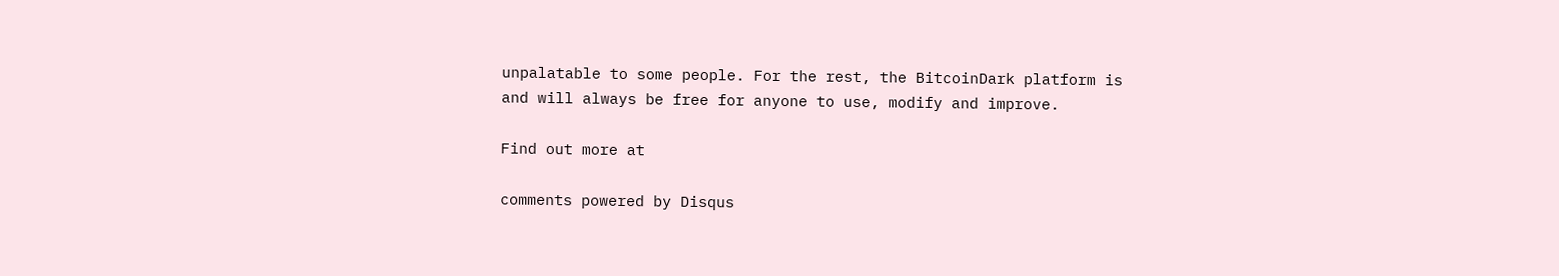unpalatable to some people. For the rest, the BitcoinDark platform is and will always be free for anyone to use, modify and improve.

Find out more at

comments powered by Disqus